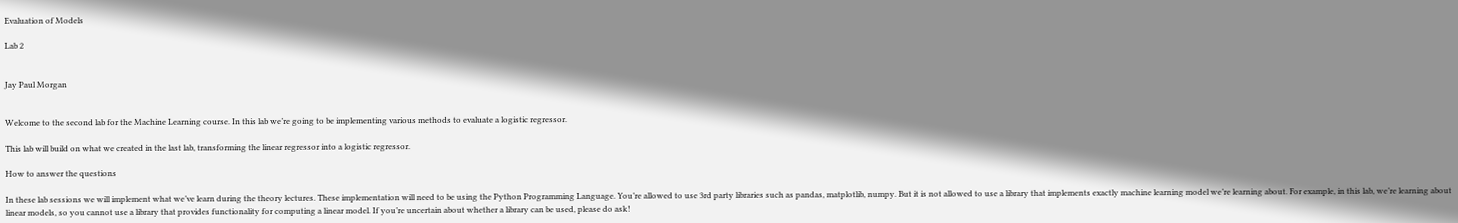Evaluation of Models

Lab 2


Jay Paul Morgan


Welcome to the second lab for the Machine Learning course. In this lab we’re going to be implementing various methods to evaluate a logistic regressor.

This lab will build on what we created in the last lab, transforming the linear regressor into a logistic regressor.

How to answer the questions

In these lab sessions we will implement what we’ve learn during the theory lectures. These implementation will need to be using the Python Programming Language. You’re allowed to use 3rd party libraries such as pandas, matplotlib, numpy. But it is not allowed to use a library that implements exactly machine learning model we’re learning about. For example, in this lab, we’re learning about linear models, so you cannot use a library that provides functionality for computing a linear model. If you’re uncertain about whether a library can be used, please do ask!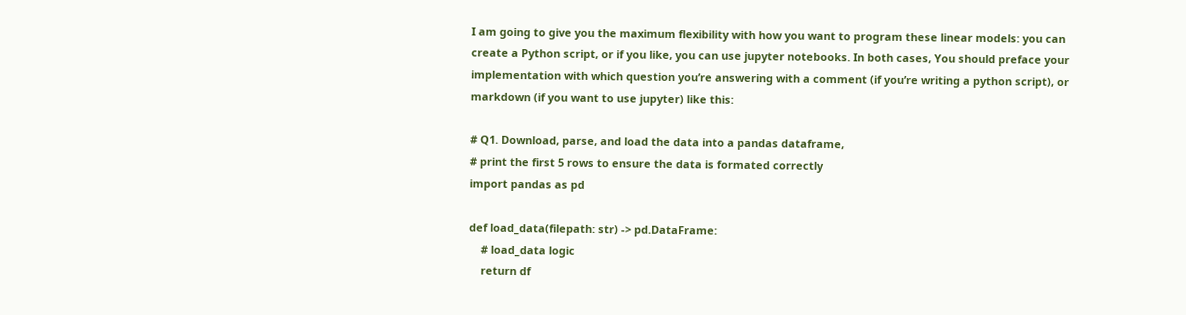I am going to give you the maximum flexibility with how you want to program these linear models: you can create a Python script, or if you like, you can use jupyter notebooks. In both cases, You should preface your implementation with which question you’re answering with a comment (if you’re writing a python script), or markdown (if you want to use jupyter) like this:

# Q1. Download, parse, and load the data into a pandas dataframe,
# print the first 5 rows to ensure the data is formated correctly
import pandas as pd

def load_data(filepath: str) -> pd.DataFrame:
    # load_data logic
    return df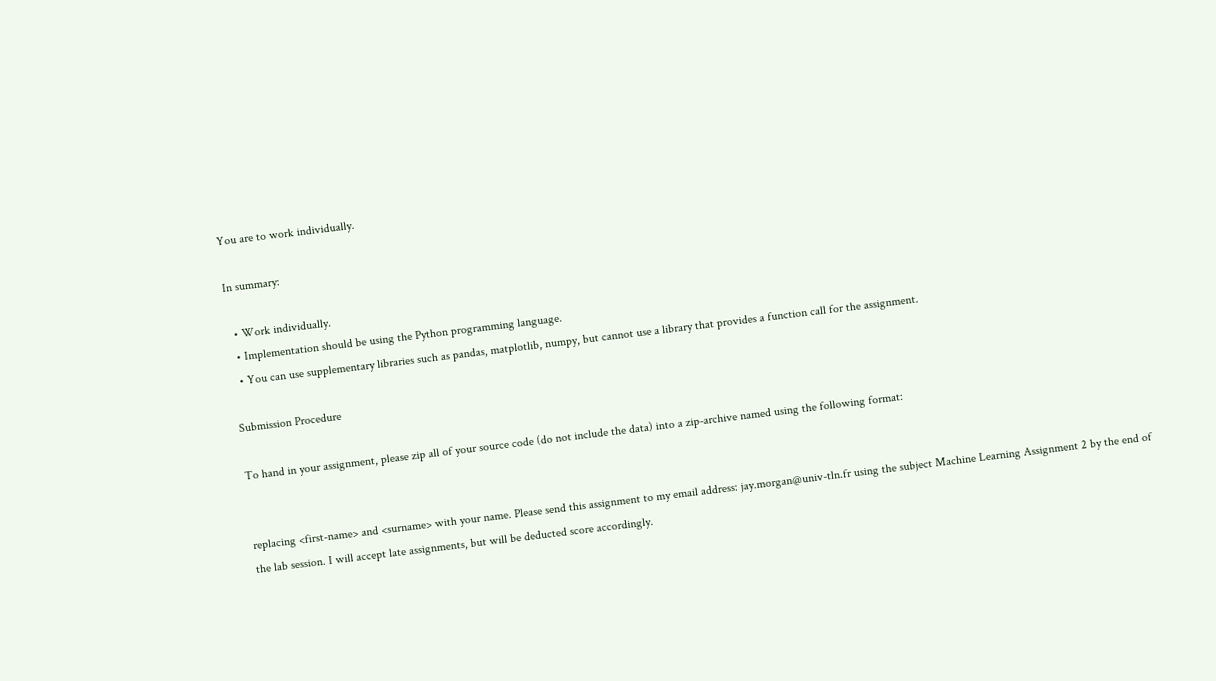You are to work individually.

In summary:

  • Work individually.
  • Implementation should be using the Python programming language.
  • You can use supplementary libraries such as pandas, matplotlib, numpy, but cannot use a library that provides a function call for the assignment.

Submission Procedure

To hand in your assignment, please zip all of your source code (do not include the data) into a zip-archive named using the following format:


replacing <first-name> and <surname> with your name. Please send this assignment to my email address: jay.morgan@univ-tln.fr using the subject Machine Learning Assignment 2 by the end of the lab session. I will accept late assignments, but will be deducted score accordingly.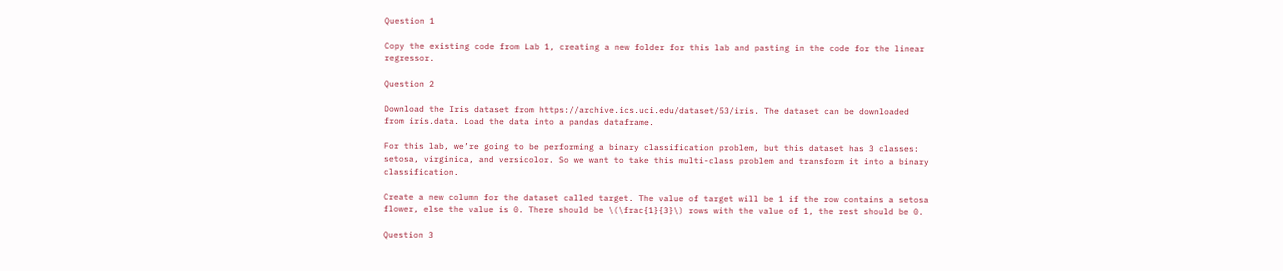Question 1

Copy the existing code from Lab 1, creating a new folder for this lab and pasting in the code for the linear regressor.

Question 2

Download the Iris dataset from https://archive.ics.uci.edu/dataset/53/iris. The dataset can be downloaded from iris.data. Load the data into a pandas dataframe.

For this lab, we’re going to be performing a binary classification problem, but this dataset has 3 classes: setosa, virginica, and versicolor. So we want to take this multi-class problem and transform it into a binary classification.

Create a new column for the dataset called target. The value of target will be 1 if the row contains a setosa flower, else the value is 0. There should be \(\frac{1}{3}\) rows with the value of 1, the rest should be 0.

Question 3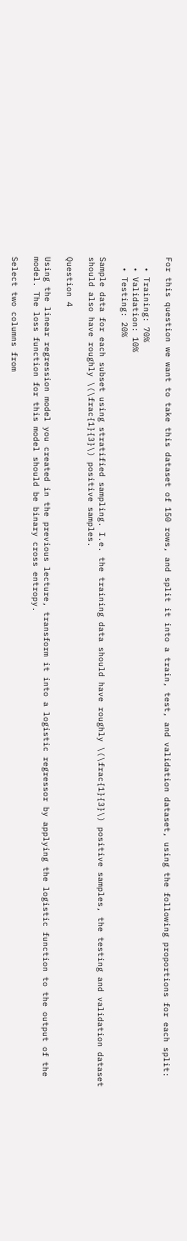For this question we want to take this dataset of 150 rows, and split it into a train, test, and validation dataset, using the following proportions for each split:

  • Training: 70%
  • Validation: 10%
  • Testing: 20%

Sample data for each subset using stratified sampling. I.e. the training data should have roughly \(\frac{1}{3}\) positive samples, the testing and validation dataset should also have roughly \(\frac{1}{3}\) positive samples.

Question 4

Using the linear regression model you created in the previous lecture, transform it into a logistic regressor by applying the logistic function to the output of the model. The loss function for this model should be binary cross entropy.

Select two columns from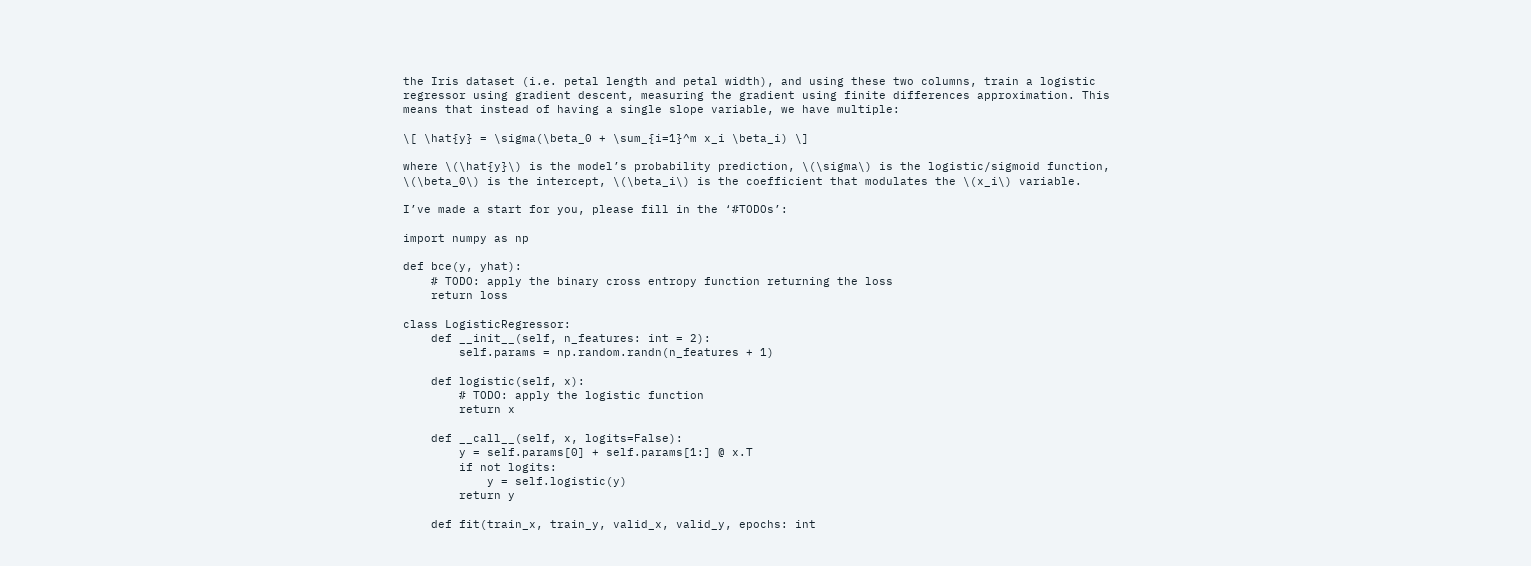the Iris dataset (i.e. petal length and petal width), and using these two columns, train a logistic regressor using gradient descent, measuring the gradient using finite differences approximation. This means that instead of having a single slope variable, we have multiple:

\[ \hat{y} = \sigma(\beta_0 + \sum_{i=1}^m x_i \beta_i) \]

where \(\hat{y}\) is the model’s probability prediction, \(\sigma\) is the logistic/sigmoid function, \(\beta_0\) is the intercept, \(\beta_i\) is the coefficient that modulates the \(x_i\) variable.

I’ve made a start for you, please fill in the ‘#TODOs’:

import numpy as np

def bce(y, yhat):
    # TODO: apply the binary cross entropy function returning the loss
    return loss

class LogisticRegressor:
    def __init__(self, n_features: int = 2):
        self.params = np.random.randn(n_features + 1)

    def logistic(self, x):
        # TODO: apply the logistic function
        return x

    def __call__(self, x, logits=False):
        y = self.params[0] + self.params[1:] @ x.T
        if not logits:
            y = self.logistic(y)
        return y

    def fit(train_x, train_y, valid_x, valid_y, epochs: int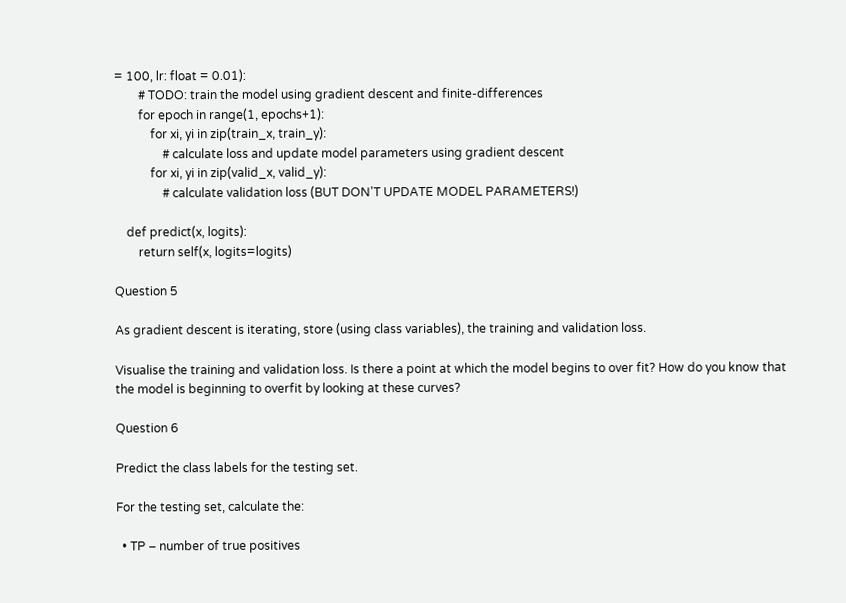= 100, lr: float = 0.01):
        # TODO: train the model using gradient descent and finite-differences
        for epoch in range(1, epochs+1):
            for xi, yi in zip(train_x, train_y):
                # calculate loss and update model parameters using gradient descent
            for xi, yi in zip(valid_x, valid_y):
                # calculate validation loss (BUT DON'T UPDATE MODEL PARAMETERS!)

    def predict(x, logits):
        return self(x, logits=logits)

Question 5

As gradient descent is iterating, store (using class variables), the training and validation loss.

Visualise the training and validation loss. Is there a point at which the model begins to over fit? How do you know that the model is beginning to overfit by looking at these curves?

Question 6

Predict the class labels for the testing set.

For the testing set, calculate the:

  • TP – number of true positives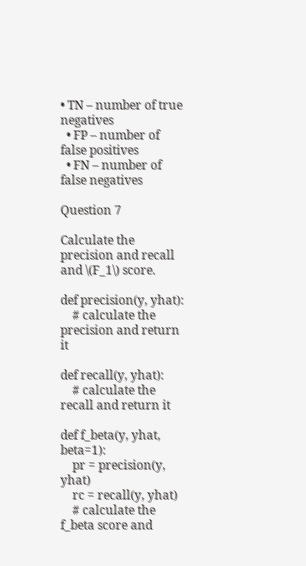• TN – number of true negatives
  • FP – number of false positives
  • FN – number of false negatives

Question 7

Calculate the precision and recall and \(F_1\) score.

def precision(y, yhat):
    # calculate the precision and return it

def recall(y, yhat):
    # calculate the recall and return it

def f_beta(y, yhat, beta=1):
    pr = precision(y, yhat)
    rc = recall(y, yhat)
    # calculate the f_beta score and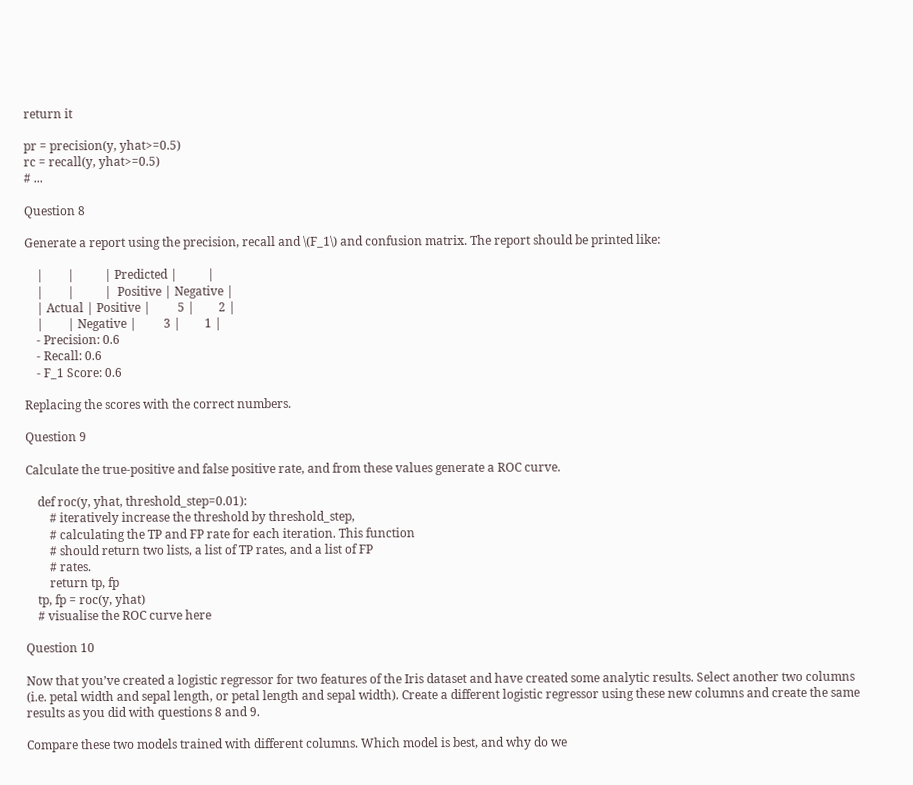return it

pr = precision(y, yhat>=0.5)
rc = recall(y, yhat>=0.5)
# ...

Question 8

Generate a report using the precision, recall and \(F_1\) and confusion matrix. The report should be printed like:

    |        |          | Predicted |          |
    |        |          |  Positive | Negative |
    | Actual | Positive |         5 |        2 |
    |        | Negative |         3 |        1 |
    - Precision: 0.6
    - Recall: 0.6
    - F_1 Score: 0.6

Replacing the scores with the correct numbers.

Question 9

Calculate the true-positive and false positive rate, and from these values generate a ROC curve.

    def roc(y, yhat, threshold_step=0.01):
        # iteratively increase the threshold by threshold_step,
        # calculating the TP and FP rate for each iteration. This function
        # should return two lists, a list of TP rates, and a list of FP
        # rates.
        return tp, fp
    tp, fp = roc(y, yhat)
    # visualise the ROC curve here

Question 10

Now that you’ve created a logistic regressor for two features of the Iris dataset and have created some analytic results. Select another two columns (i.e. petal width and sepal length, or petal length and sepal width). Create a different logistic regressor using these new columns and create the same results as you did with questions 8 and 9.

Compare these two models trained with different columns. Which model is best, and why do we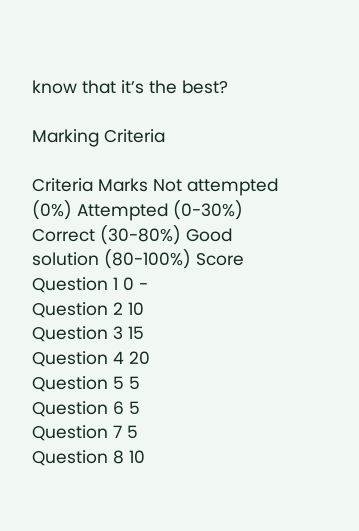know that it’s the best?

Marking Criteria

Criteria Marks Not attempted (0%) Attempted (0-30%) Correct (30-80%) Good solution (80-100%) Score
Question 1 0 -
Question 2 10
Question 3 15
Question 4 20
Question 5 5
Question 6 5
Question 7 5
Question 8 10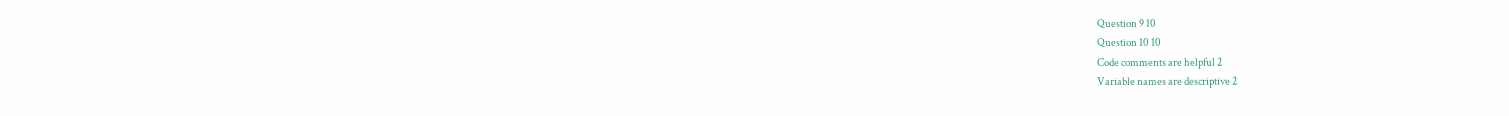Question 9 10
Question 10 10
Code comments are helpful 2
Variable names are descriptive 2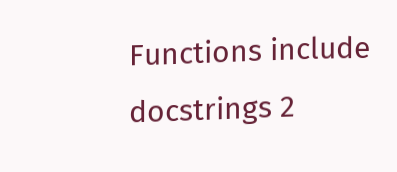Functions include docstrings 2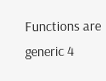Functions are generic 4